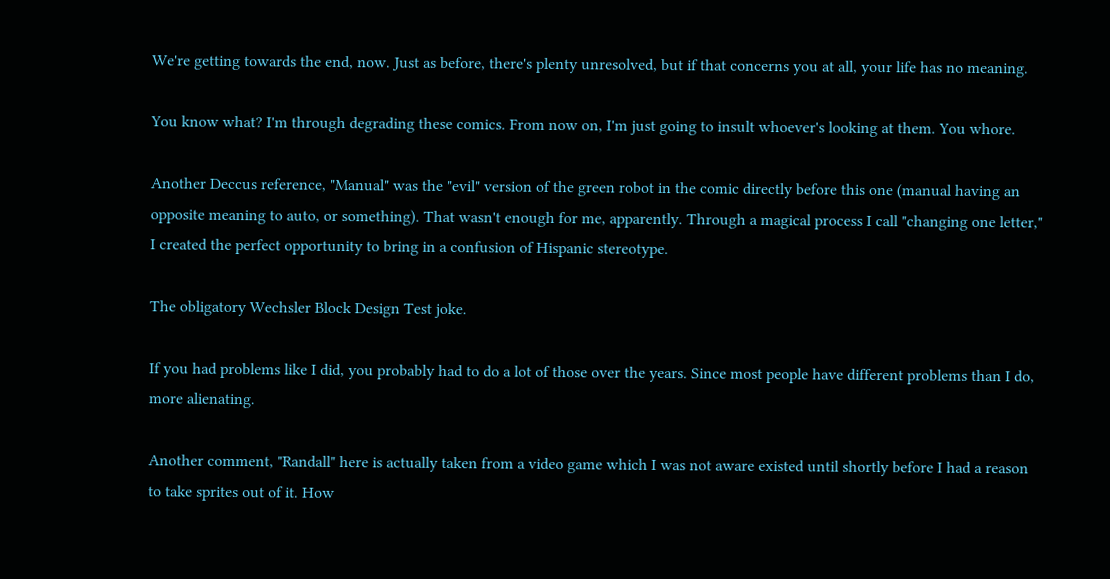We're getting towards the end, now. Just as before, there's plenty unresolved, but if that concerns you at all, your life has no meaning.

You know what? I'm through degrading these comics. From now on, I'm just going to insult whoever's looking at them. You whore.

Another Deccus reference, "Manual" was the "evil" version of the green robot in the comic directly before this one (manual having an opposite meaning to auto, or something). That wasn't enough for me, apparently. Through a magical process I call "changing one letter," I created the perfect opportunity to bring in a confusion of Hispanic stereotype.

The obligatory Wechsler Block Design Test joke.

If you had problems like I did, you probably had to do a lot of those over the years. Since most people have different problems than I do, more alienating.

Another comment, "Randall" here is actually taken from a video game which I was not aware existed until shortly before I had a reason to take sprites out of it. How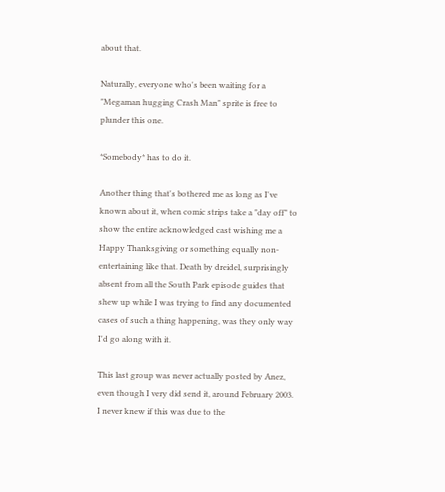about that.

Naturally, everyone who's been waiting for a "Megaman hugging Crash Man" sprite is free to plunder this one.

*Somebody* has to do it.

Another thing that's bothered me as long as I've known about it, when comic strips take a "day off" to show the entire acknowledged cast wishing me a Happy Thanksgiving or something equally non-entertaining like that. Death by dreidel, surprisingly absent from all the South Park episode guides that shew up while I was trying to find any documented cases of such a thing happening, was they only way I'd go along with it.

This last group was never actually posted by Anez, even though I very did send it, around February 2003. I never knew if this was due to the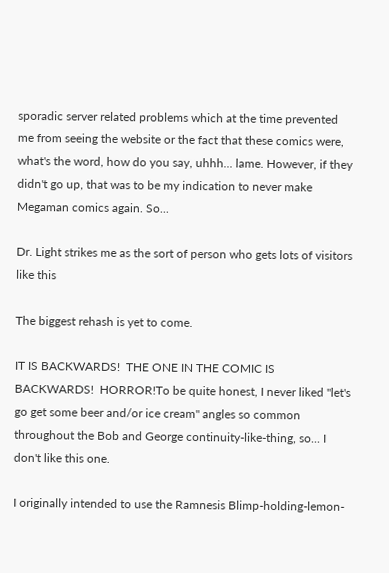sporadic server related problems which at the time prevented me from seeing the website or the fact that these comics were, what's the word, how do you say, uhhh... lame. However, if they didn't go up, that was to be my indication to never make Megaman comics again. So...

Dr. Light strikes me as the sort of person who gets lots of visitors like this

The biggest rehash is yet to come.

IT IS BACKWARDS!  THE ONE IN THE COMIC IS BACKWARDS!  HORROR!To be quite honest, I never liked "let's go get some beer and/or ice cream" angles so common throughout the Bob and George continuity-like-thing, so... I don't like this one.

I originally intended to use the Ramnesis Blimp-holding-lemon-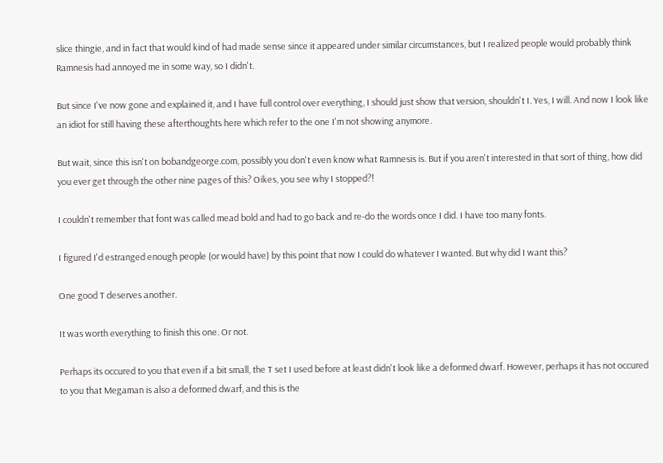slice thingie, and in fact that would kind of had made sense since it appeared under similar circumstances, but I realized people would probably think Ramnesis had annoyed me in some way, so I didn't.

But since I've now gone and explained it, and I have full control over everything, I should just show that version, shouldn't I. Yes, I will. And now I look like an idiot for still having these afterthoughts here which refer to the one I'm not showing anymore.

But wait, since this isn't on bobandgeorge.com, possibly you don't even know what Ramnesis is. But if you aren't interested in that sort of thing, how did you ever get through the other nine pages of this? Oikes, you see why I stopped?!

I couldn't remember that font was called mead bold and had to go back and re-do the words once I did. I have too many fonts.

I figured I'd estranged enough people (or would have) by this point that now I could do whatever I wanted. But why did I want this?

One good T deserves another.

It was worth everything to finish this one. Or not.

Perhaps its occured to you that even if a bit small, the T set I used before at least didn't look like a deformed dwarf. However, perhaps it has not occured to you that Megaman is also a deformed dwarf, and this is the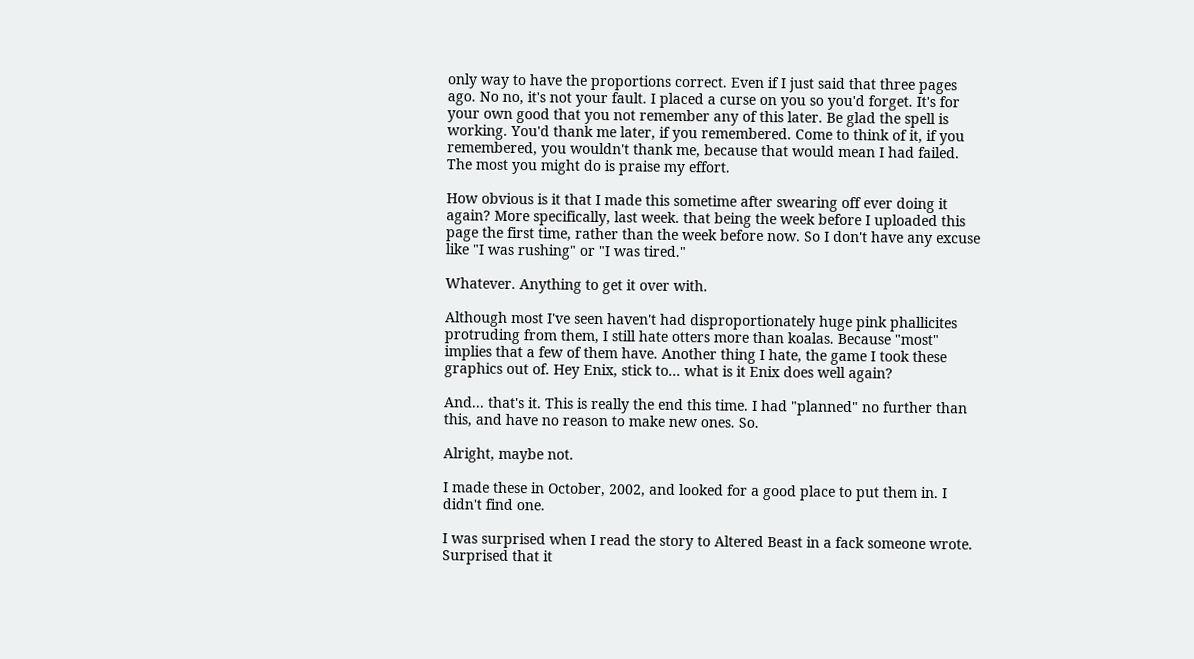only way to have the proportions correct. Even if I just said that three pages ago. No no, it's not your fault. I placed a curse on you so you'd forget. It's for your own good that you not remember any of this later. Be glad the spell is working. You'd thank me later, if you remembered. Come to think of it, if you remembered, you wouldn't thank me, because that would mean I had failed. The most you might do is praise my effort.

How obvious is it that I made this sometime after swearing off ever doing it again? More specifically, last week. that being the week before I uploaded this page the first time, rather than the week before now. So I don't have any excuse like "I was rushing" or "I was tired."

Whatever. Anything to get it over with.

Although most I've seen haven't had disproportionately huge pink phallicites protruding from them, I still hate otters more than koalas. Because "most" implies that a few of them have. Another thing I hate, the game I took these graphics out of. Hey Enix, stick to... what is it Enix does well again?

And... that's it. This is really the end this time. I had "planned" no further than this, and have no reason to make new ones. So.

Alright, maybe not.

I made these in October, 2002, and looked for a good place to put them in. I didn't find one.

I was surprised when I read the story to Altered Beast in a fack someone wrote. Surprised that it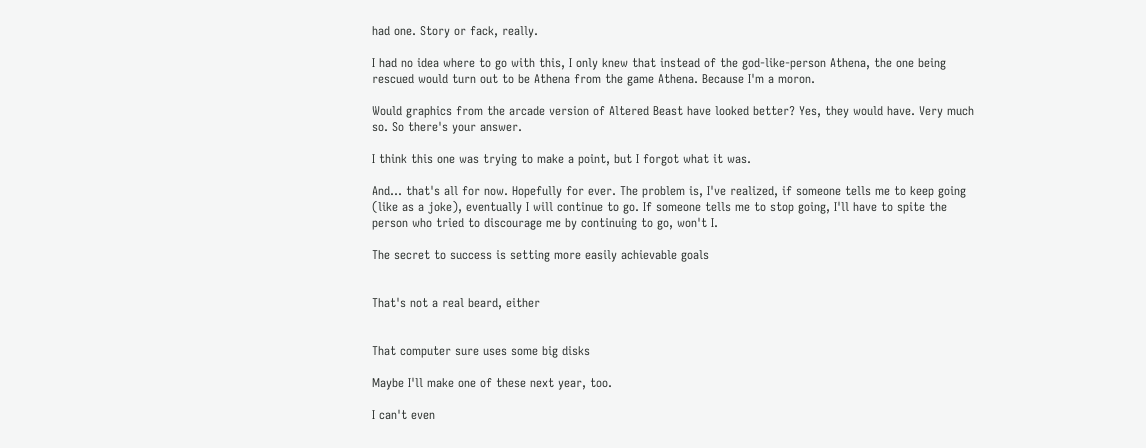had one. Story or fack, really.

I had no idea where to go with this, I only knew that instead of the god-like-person Athena, the one being rescued would turn out to be Athena from the game Athena. Because I'm a moron.

Would graphics from the arcade version of Altered Beast have looked better? Yes, they would have. Very much so. So there's your answer.

I think this one was trying to make a point, but I forgot what it was.

And... that's all for now. Hopefully for ever. The problem is, I've realized, if someone tells me to keep going (like as a joke), eventually I will continue to go. If someone tells me to stop going, I'll have to spite the person who tried to discourage me by continuing to go, won't I.

The secret to success is setting more easily achievable goals


That's not a real beard, either


That computer sure uses some big disks

Maybe I'll make one of these next year, too.

I can't even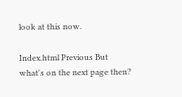look at this now.

Index.html Previous But what's on the next page then?